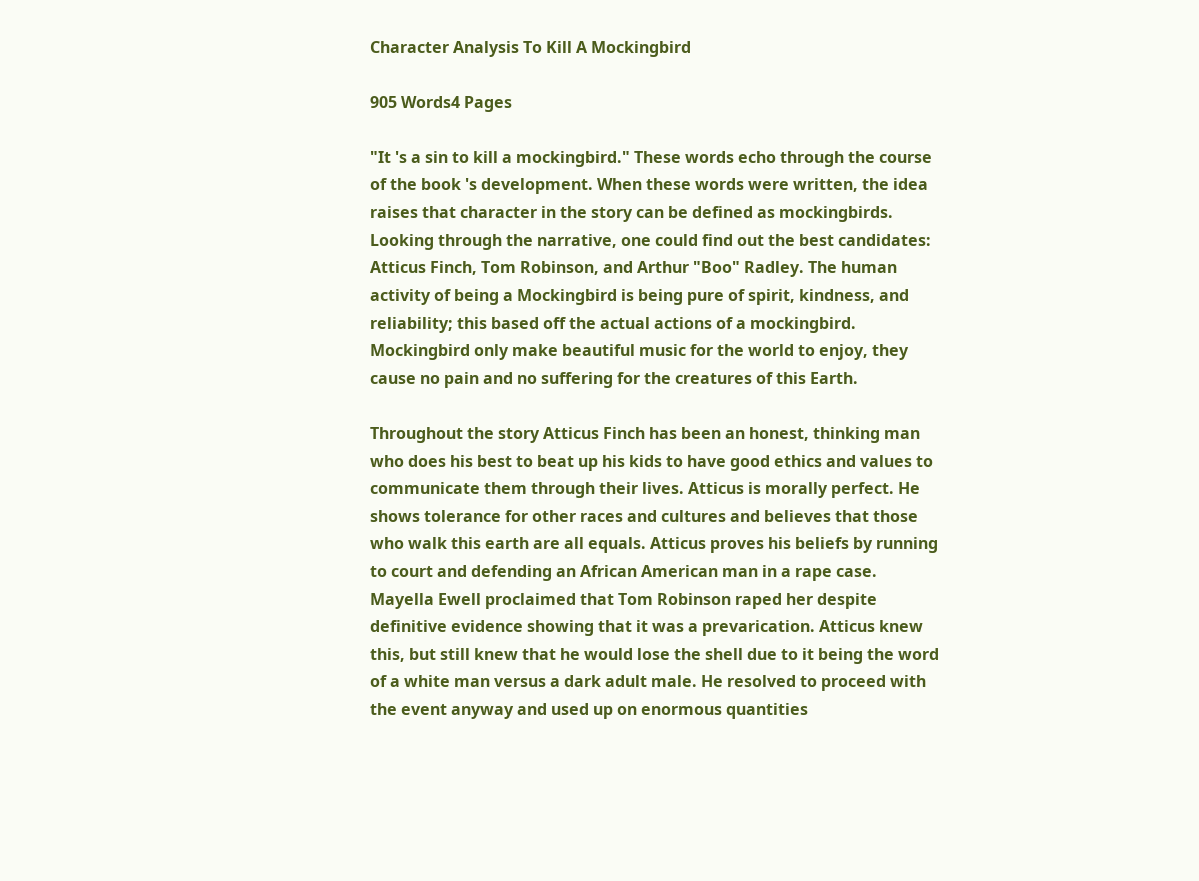Character Analysis To Kill A Mockingbird

905 Words4 Pages

"It 's a sin to kill a mockingbird." These words echo through the course of the book 's development. When these words were written, the idea raises that character in the story can be defined as mockingbirds. Looking through the narrative, one could find out the best candidates: Atticus Finch, Tom Robinson, and Arthur "Boo" Radley. The human activity of being a Mockingbird is being pure of spirit, kindness, and reliability; this based off the actual actions of a mockingbird. Mockingbird only make beautiful music for the world to enjoy, they cause no pain and no suffering for the creatures of this Earth.

Throughout the story Atticus Finch has been an honest, thinking man who does his best to beat up his kids to have good ethics and values to communicate them through their lives. Atticus is morally perfect. He shows tolerance for other races and cultures and believes that those who walk this earth are all equals. Atticus proves his beliefs by running to court and defending an African American man in a rape case. Mayella Ewell proclaimed that Tom Robinson raped her despite definitive evidence showing that it was a prevarication. Atticus knew this, but still knew that he would lose the shell due to it being the word of a white man versus a dark adult male. He resolved to proceed with the event anyway and used up on enormous quantities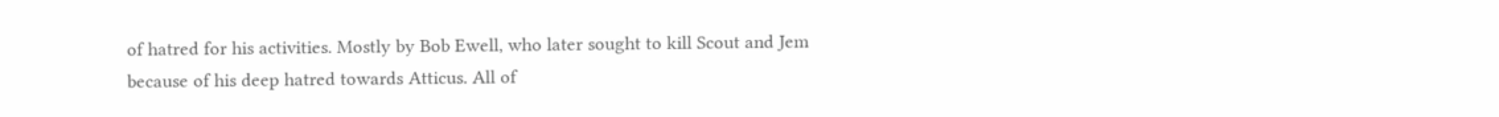of hatred for his activities. Mostly by Bob Ewell, who later sought to kill Scout and Jem because of his deep hatred towards Atticus. All of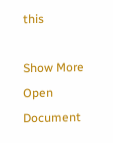this

Show More
Open Document